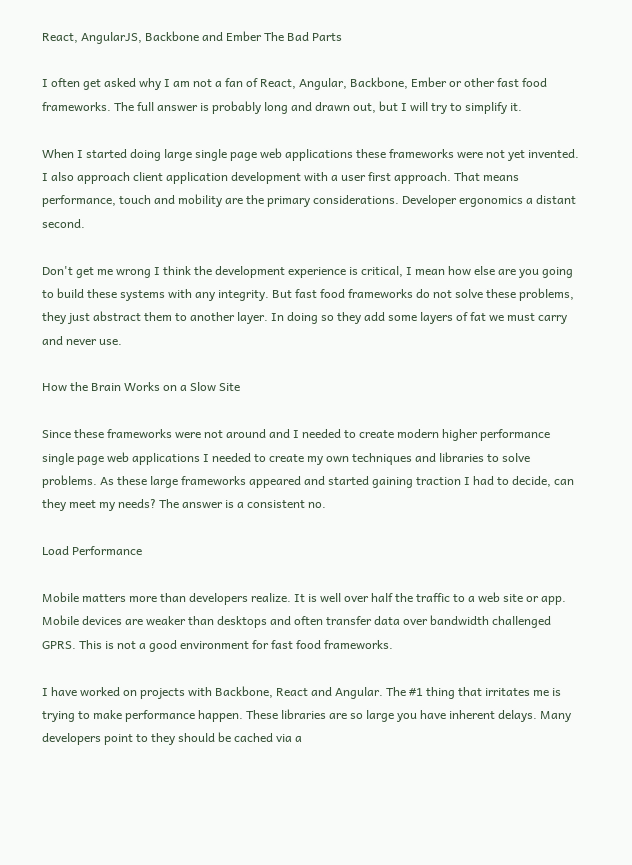React, AngularJS, Backbone and Ember The Bad Parts

I often get asked why I am not a fan of React, Angular, Backbone, Ember or other fast food frameworks. The full answer is probably long and drawn out, but I will try to simplify it.

When I started doing large single page web applications these frameworks were not yet invented. I also approach client application development with a user first approach. That means performance, touch and mobility are the primary considerations. Developer ergonomics a distant second.

Don't get me wrong I think the development experience is critical, I mean how else are you going to build these systems with any integrity. But fast food frameworks do not solve these problems, they just abstract them to another layer. In doing so they add some layers of fat we must carry and never use.

How the Brain Works on a Slow Site

Since these frameworks were not around and I needed to create modern higher performance single page web applications I needed to create my own techniques and libraries to solve problems. As these large frameworks appeared and started gaining traction I had to decide, can they meet my needs? The answer is a consistent no.

Load Performance

Mobile matters more than developers realize. It is well over half the traffic to a web site or app. Mobile devices are weaker than desktops and often transfer data over bandwidth challenged GPRS. This is not a good environment for fast food frameworks.

I have worked on projects with Backbone, React and Angular. The #1 thing that irritates me is trying to make performance happen. These libraries are so large you have inherent delays. Many developers point to they should be cached via a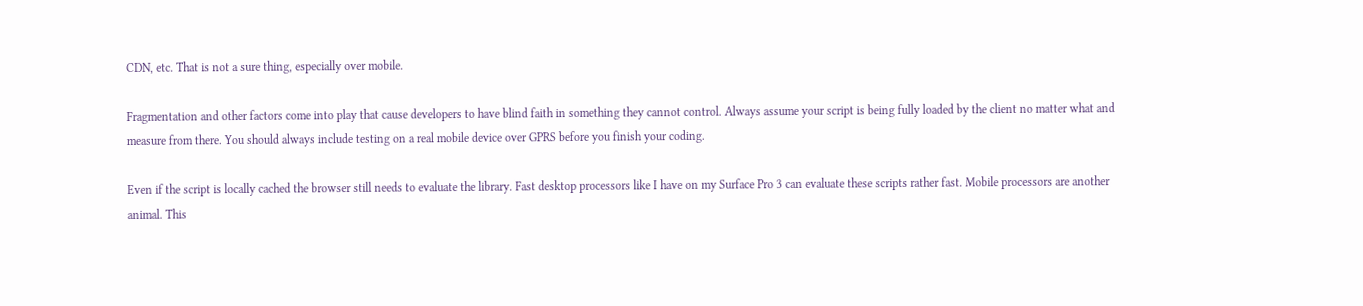CDN, etc. That is not a sure thing, especially over mobile.

Fragmentation and other factors come into play that cause developers to have blind faith in something they cannot control. Always assume your script is being fully loaded by the client no matter what and measure from there. You should always include testing on a real mobile device over GPRS before you finish your coding.

Even if the script is locally cached the browser still needs to evaluate the library. Fast desktop processors like I have on my Surface Pro 3 can evaluate these scripts rather fast. Mobile processors are another animal. This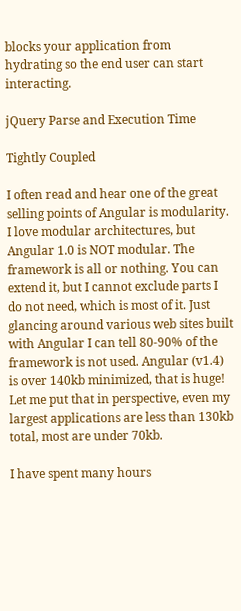blocks your application from hydrating so the end user can start interacting.

jQuery Parse and Execution Time

Tightly Coupled

I often read and hear one of the great selling points of Angular is modularity. I love modular architectures, but Angular 1.0 is NOT modular. The framework is all or nothing. You can extend it, but I cannot exclude parts I do not need, which is most of it. Just glancing around various web sites built with Angular I can tell 80-90% of the framework is not used. Angular (v1.4) is over 140kb minimized, that is huge! Let me put that in perspective, even my largest applications are less than 130kb total, most are under 70kb.

I have spent many hours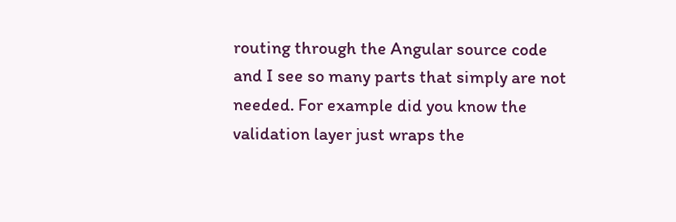routing through the Angular source code and I see so many parts that simply are not needed. For example did you know the validation layer just wraps the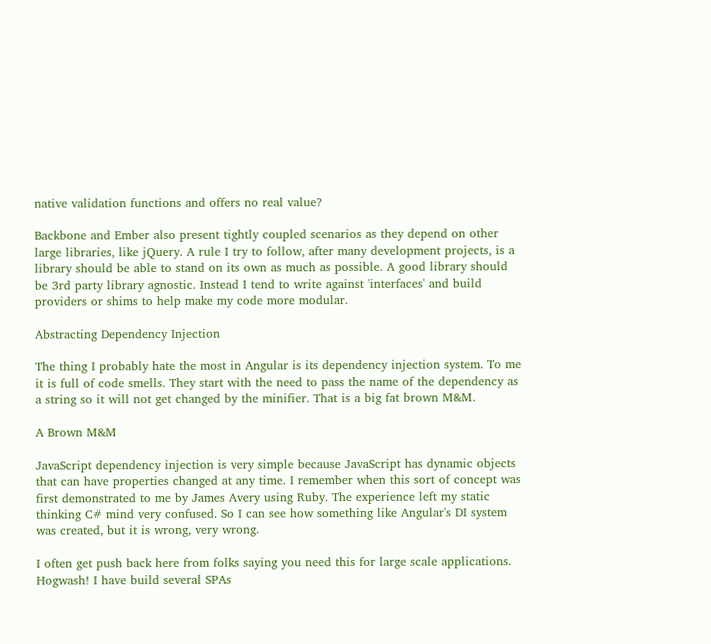native validation functions and offers no real value?

Backbone and Ember also present tightly coupled scenarios as they depend on other large libraries, like jQuery. A rule I try to follow, after many development projects, is a library should be able to stand on its own as much as possible. A good library should be 3rd party library agnostic. Instead I tend to write against 'interfaces' and build providers or shims to help make my code more modular.

Abstracting Dependency Injection

The thing I probably hate the most in Angular is its dependency injection system. To me it is full of code smells. They start with the need to pass the name of the dependency as a string so it will not get changed by the minifier. That is a big fat brown M&M.

A Brown M&M

JavaScript dependency injection is very simple because JavaScript has dynamic objects that can have properties changed at any time. I remember when this sort of concept was first demonstrated to me by James Avery using Ruby. The experience left my static thinking C# mind very confused. So I can see how something like Angular's DI system was created, but it is wrong, very wrong.

I often get push back here from folks saying you need this for large scale applications. Hogwash! I have build several SPAs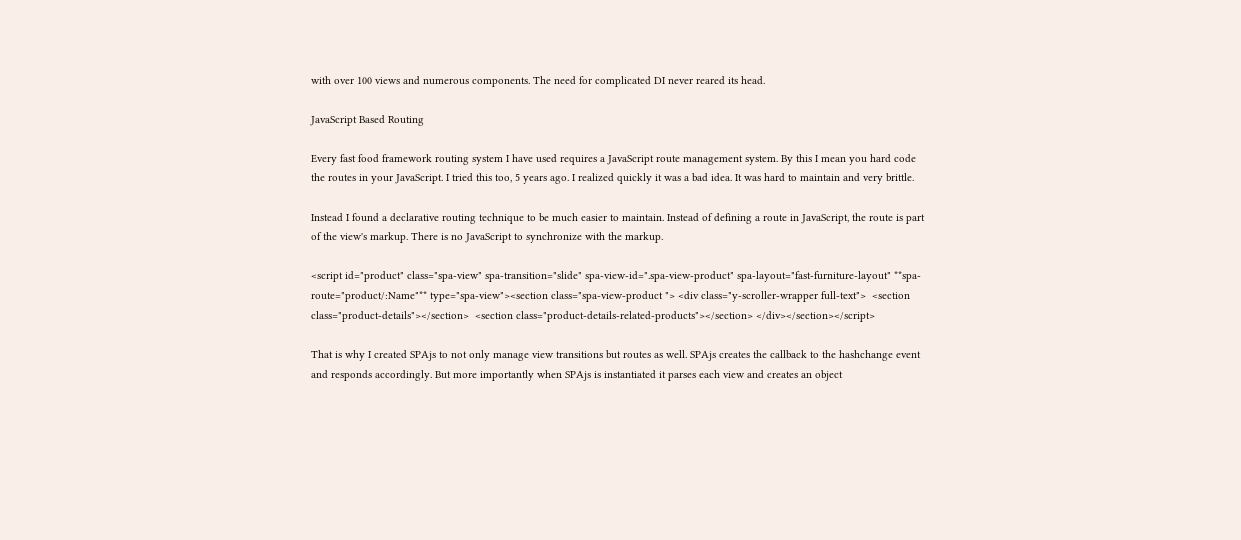with over 100 views and numerous components. The need for complicated DI never reared its head.

JavaScript Based Routing

Every fast food framework routing system I have used requires a JavaScript route management system. By this I mean you hard code the routes in your JavaScript. I tried this too, 5 years ago. I realized quickly it was a bad idea. It was hard to maintain and very brittle.

Instead I found a declarative routing technique to be much easier to maintain. Instead of defining a route in JavaScript, the route is part of the view's markup. There is no JavaScript to synchronize with the markup.

<script id="product" class="spa-view" spa-transition="slide" spa-view-id=".spa-view-product" spa-layout="fast-furniture-layout" **spa-route="product/:Name"** type="spa-view"><section class="spa-view-product "> <div class="y-scroller-wrapper full-text">  <section class="product-details"></section>  <section class="product-details-related-products"></section> </div></section></script>

That is why I created SPAjs to not only manage view transitions but routes as well. SPAjs creates the callback to the hashchange event and responds accordingly. But more importantly when SPAjs is instantiated it parses each view and creates an object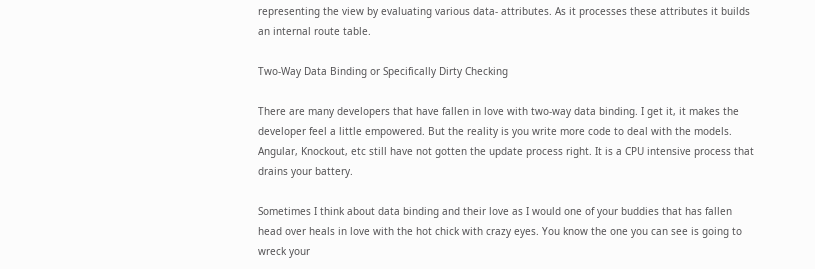representing the view by evaluating various data- attributes. As it processes these attributes it builds an internal route table.

Two-Way Data Binding or Specifically Dirty Checking

There are many developers that have fallen in love with two-way data binding. I get it, it makes the developer feel a little empowered. But the reality is you write more code to deal with the models. Angular, Knockout, etc still have not gotten the update process right. It is a CPU intensive process that drains your battery.

Sometimes I think about data binding and their love as I would one of your buddies that has fallen head over heals in love with the hot chick with crazy eyes. You know the one you can see is going to wreck your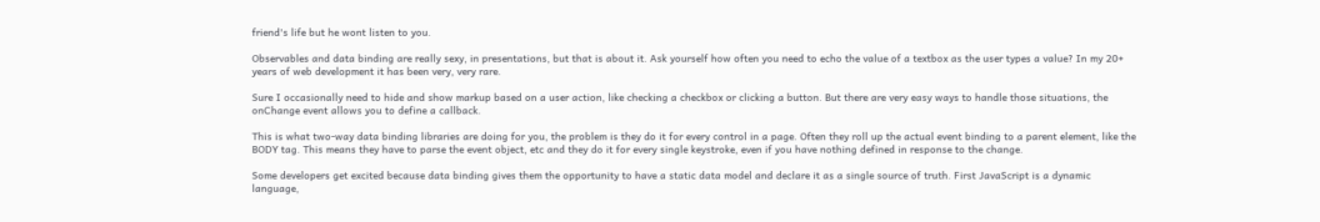friend's life but he wont listen to you.

Observables and data binding are really sexy, in presentations, but that is about it. Ask yourself how often you need to echo the value of a textbox as the user types a value? In my 20+ years of web development it has been very, very rare.

Sure I occasionally need to hide and show markup based on a user action, like checking a checkbox or clicking a button. But there are very easy ways to handle those situations, the onChange event allows you to define a callback.

This is what two-way data binding libraries are doing for you, the problem is they do it for every control in a page. Often they roll up the actual event binding to a parent element, like the BODY tag. This means they have to parse the event object, etc and they do it for every single keystroke, even if you have nothing defined in response to the change.

Some developers get excited because data binding gives them the opportunity to have a static data model and declare it as a single source of truth. First JavaScript is a dynamic language,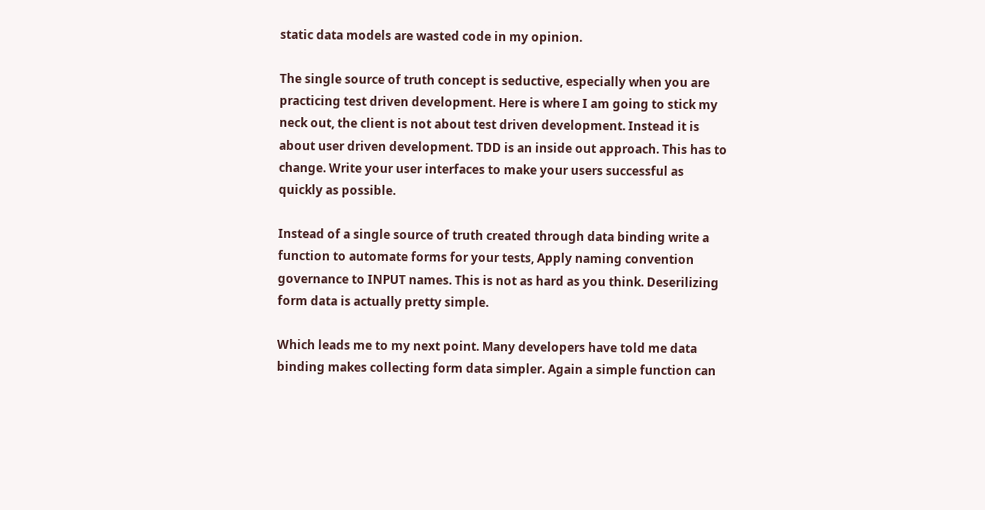static data models are wasted code in my opinion.

The single source of truth concept is seductive, especially when you are practicing test driven development. Here is where I am going to stick my neck out, the client is not about test driven development. Instead it is about user driven development. TDD is an inside out approach. This has to change. Write your user interfaces to make your users successful as quickly as possible.

Instead of a single source of truth created through data binding write a function to automate forms for your tests, Apply naming convention governance to INPUT names. This is not as hard as you think. Deserilizing form data is actually pretty simple.

Which leads me to my next point. Many developers have told me data binding makes collecting form data simpler. Again a simple function can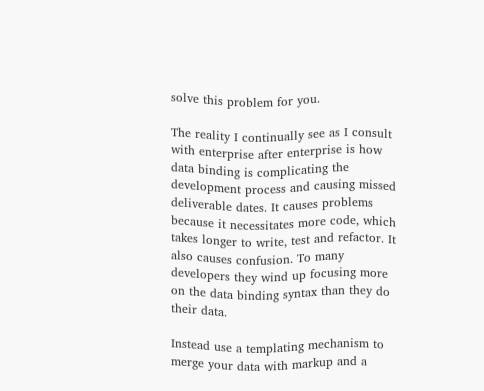solve this problem for you.

The reality I continually see as I consult with enterprise after enterprise is how data binding is complicating the development process and causing missed deliverable dates. It causes problems because it necessitates more code, which takes longer to write, test and refactor. It also causes confusion. To many developers they wind up focusing more on the data binding syntax than they do their data.

Instead use a templating mechanism to merge your data with markup and a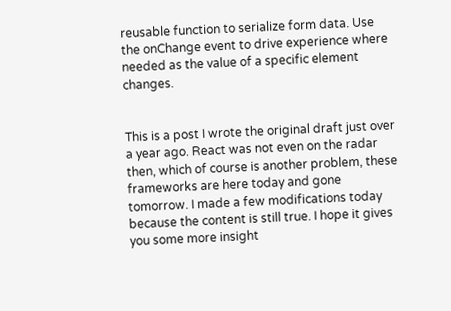reusable function to serialize form data. Use the onChange event to drive experience where needed as the value of a specific element changes.


This is a post I wrote the original draft just over a year ago. React was not even on the radar then, which of course is another problem, these frameworks are here today and gone tomorrow. I made a few modifications today because the content is still true. I hope it gives you some more insight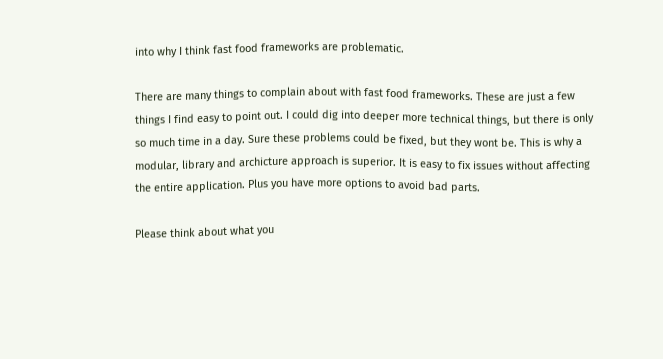into why I think fast food frameworks are problematic.

There are many things to complain about with fast food frameworks. These are just a few things I find easy to point out. I could dig into deeper more technical things, but there is only so much time in a day. Sure these problems could be fixed, but they wont be. This is why a modular, library and archicture approach is superior. It is easy to fix issues without affecting the entire application. Plus you have more options to avoid bad parts.

Please think about what you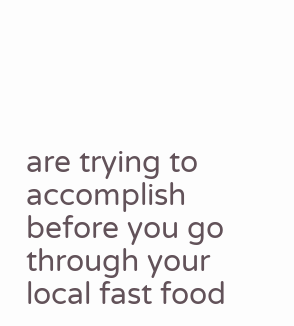are trying to accomplish before you go through your local fast food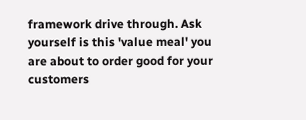framework drive through. Ask yourself is this 'value meal' you are about to order good for your customers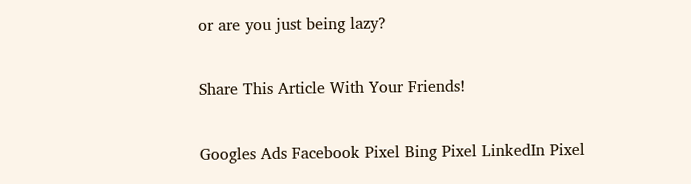or are you just being lazy?

Share This Article With Your Friends!

Googles Ads Facebook Pixel Bing Pixel LinkedIn Pixel